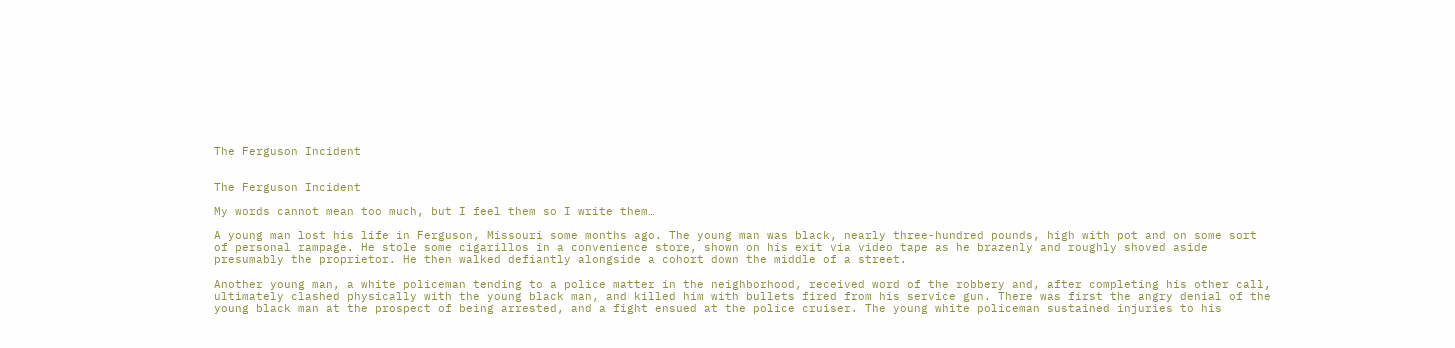The Ferguson Incident


The Ferguson Incident

My words cannot mean too much, but I feel them so I write them…

A young man lost his life in Ferguson, Missouri some months ago. The young man was black, nearly three-hundred pounds, high with pot and on some sort of personal rampage. He stole some cigarillos in a convenience store, shown on his exit via video tape as he brazenly and roughly shoved aside presumably the proprietor. He then walked defiantly alongside a cohort down the middle of a street.

Another young man, a white policeman tending to a police matter in the neighborhood, received word of the robbery and, after completing his other call, ultimately clashed physically with the young black man, and killed him with bullets fired from his service gun. There was first the angry denial of the young black man at the prospect of being arrested, and a fight ensued at the police cruiser. The young white policeman sustained injuries to his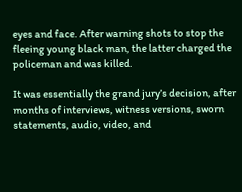eyes and face. After warning shots to stop the fleeing young black man, the latter charged the policeman and was killed.

It was essentially the grand jury’s decision, after months of interviews, witness versions, sworn statements, audio, video, and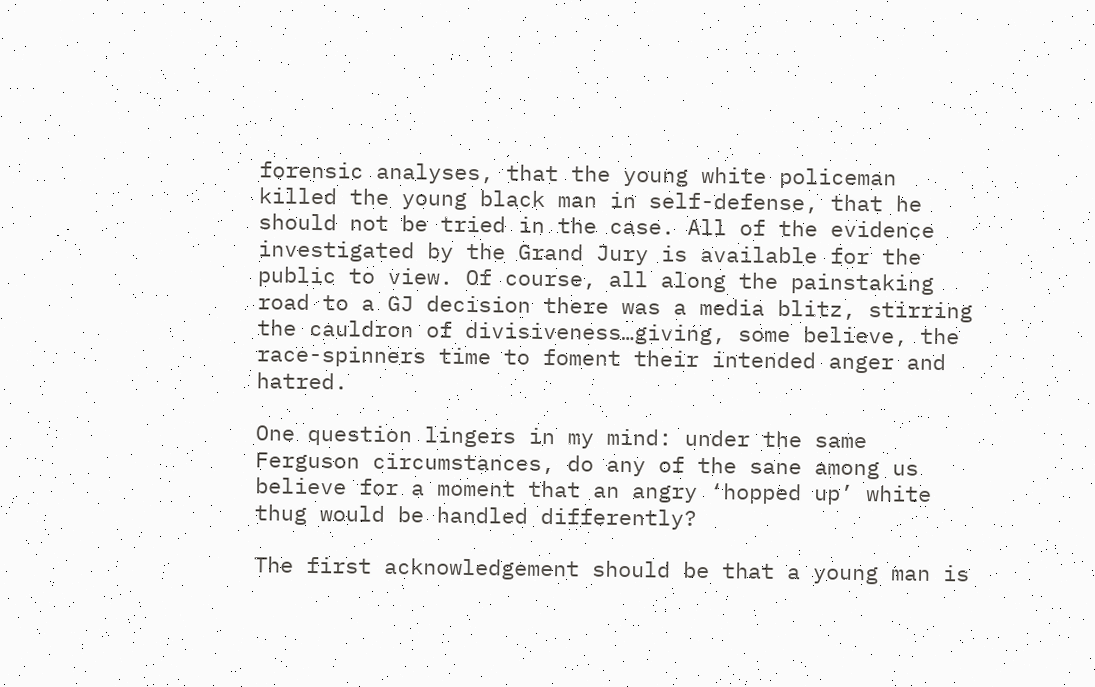forensic analyses, that the young white policeman killed the young black man in self-defense, that he should not be tried in the case. All of the evidence investigated by the Grand Jury is available for the public to view. Of course, all along the painstaking road to a GJ decision there was a media blitz, stirring the cauldron of divisiveness…giving, some believe, the race-spinners time to foment their intended anger and hatred.

One question lingers in my mind: under the same Ferguson circumstances, do any of the sane among us believe for a moment that an angry ‘hopped up’ white thug would be handled differently?

The first acknowledgement should be that a young man is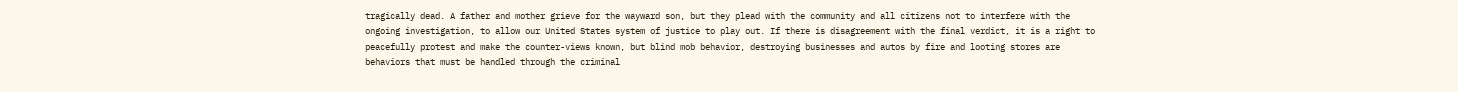tragically dead. A father and mother grieve for the wayward son, but they plead with the community and all citizens not to interfere with the ongoing investigation, to allow our United States system of justice to play out. If there is disagreement with the final verdict, it is a right to peacefully protest and make the counter-views known, but blind mob behavior, destroying businesses and autos by fire and looting stores are behaviors that must be handled through the criminal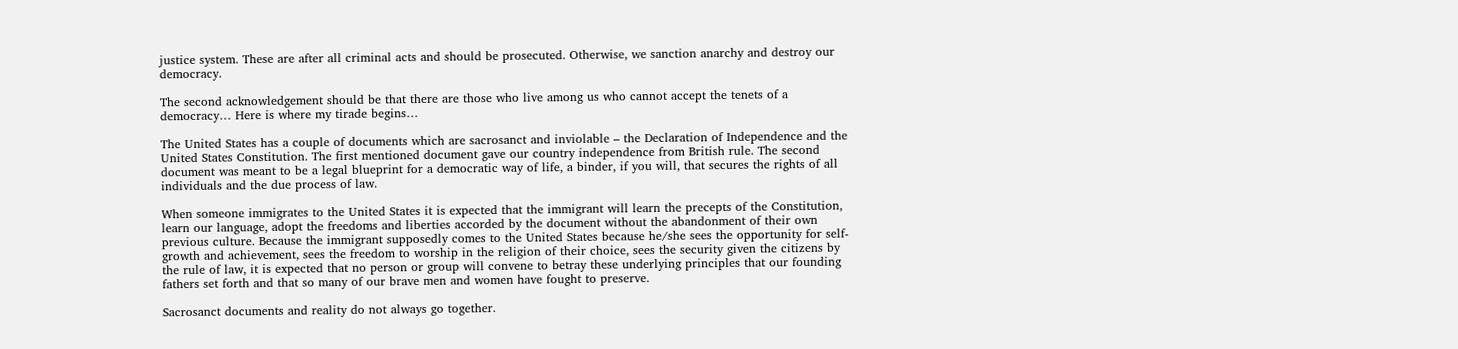justice system. These are after all criminal acts and should be prosecuted. Otherwise, we sanction anarchy and destroy our democracy.

The second acknowledgement should be that there are those who live among us who cannot accept the tenets of a democracy… Here is where my tirade begins…

The United States has a couple of documents which are sacrosanct and inviolable – the Declaration of Independence and the United States Constitution. The first mentioned document gave our country independence from British rule. The second document was meant to be a legal blueprint for a democratic way of life, a binder, if you will, that secures the rights of all individuals and the due process of law.

When someone immigrates to the United States it is expected that the immigrant will learn the precepts of the Constitution, learn our language, adopt the freedoms and liberties accorded by the document without the abandonment of their own previous culture. Because the immigrant supposedly comes to the United States because he/she sees the opportunity for self-growth and achievement, sees the freedom to worship in the religion of their choice, sees the security given the citizens by the rule of law, it is expected that no person or group will convene to betray these underlying principles that our founding fathers set forth and that so many of our brave men and women have fought to preserve.

Sacrosanct documents and reality do not always go together.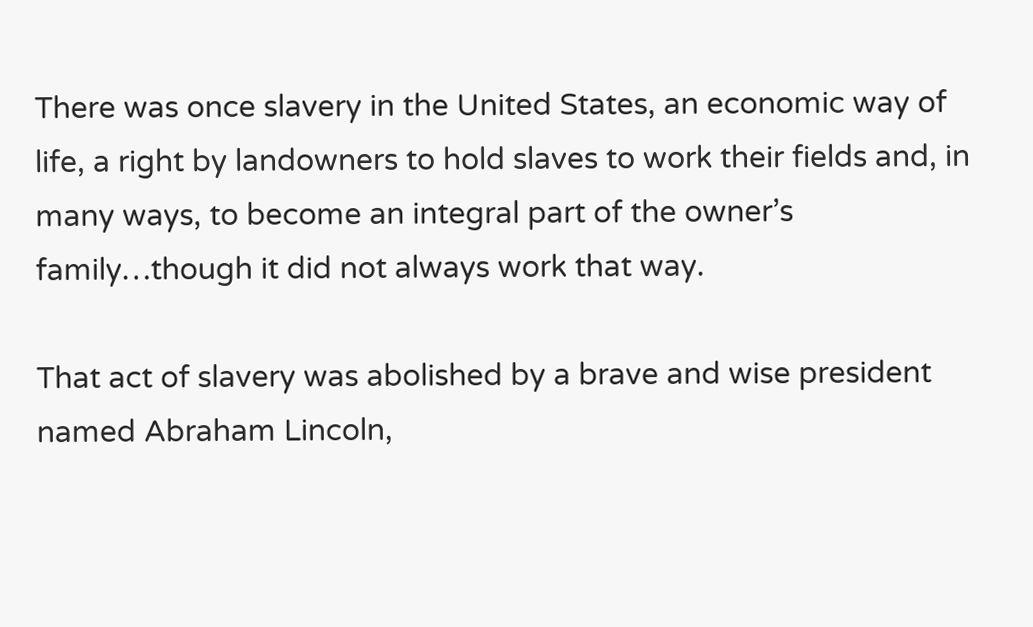There was once slavery in the United States, an economic way of life, a right by landowners to hold slaves to work their fields and, in many ways, to become an integral part of the owner’s family…though it did not always work that way.

That act of slavery was abolished by a brave and wise president named Abraham Lincoln,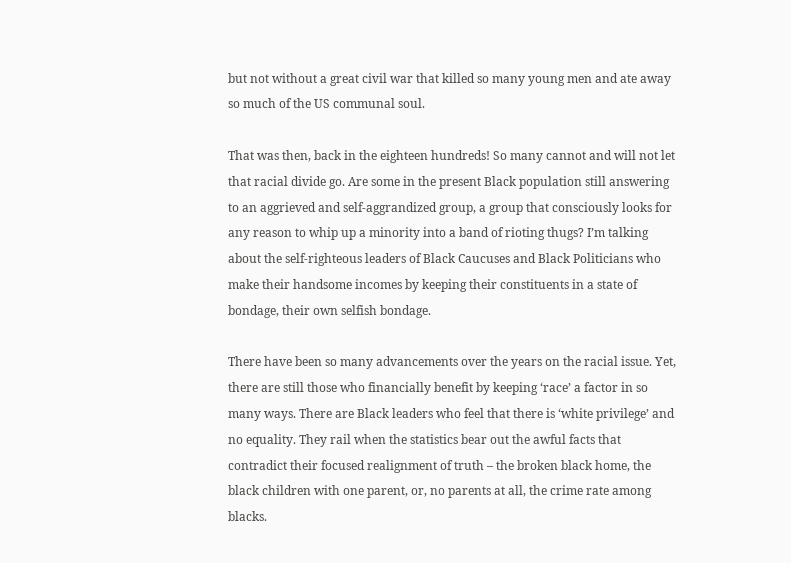but not without a great civil war that killed so many young men and ate away so much of the US communal soul.

That was then, back in the eighteen hundreds! So many cannot and will not let that racial divide go. Are some in the present Black population still answering to an aggrieved and self-aggrandized group, a group that consciously looks for any reason to whip up a minority into a band of rioting thugs? I’m talking about the self-righteous leaders of Black Caucuses and Black Politicians who make their handsome incomes by keeping their constituents in a state of bondage, their own selfish bondage.

There have been so many advancements over the years on the racial issue. Yet, there are still those who financially benefit by keeping ‘race’ a factor in so many ways. There are Black leaders who feel that there is ‘white privilege’ and no equality. They rail when the statistics bear out the awful facts that contradict their focused realignment of truth – the broken black home, the black children with one parent, or, no parents at all, the crime rate among blacks.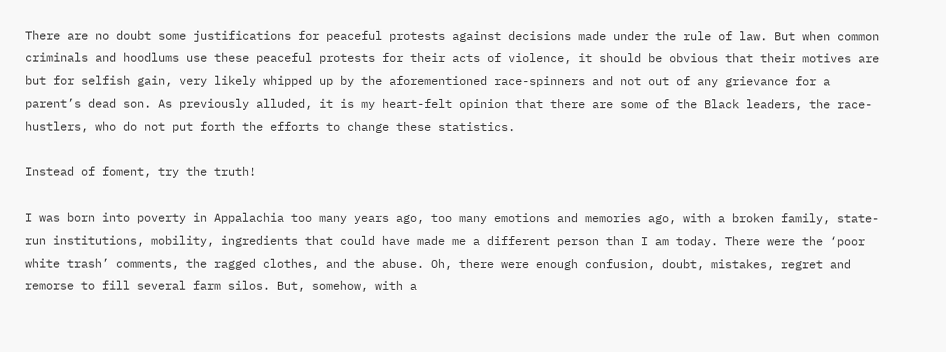There are no doubt some justifications for peaceful protests against decisions made under the rule of law. But when common criminals and hoodlums use these peaceful protests for their acts of violence, it should be obvious that their motives are but for selfish gain, very likely whipped up by the aforementioned race-spinners and not out of any grievance for a parent’s dead son. As previously alluded, it is my heart-felt opinion that there are some of the Black leaders, the race-hustlers, who do not put forth the efforts to change these statistics.

Instead of foment, try the truth!

I was born into poverty in Appalachia too many years ago, too many emotions and memories ago, with a broken family, state-run institutions, mobility, ingredients that could have made me a different person than I am today. There were the ‘poor white trash’ comments, the ragged clothes, and the abuse. Oh, there were enough confusion, doubt, mistakes, regret and remorse to fill several farm silos. But, somehow, with a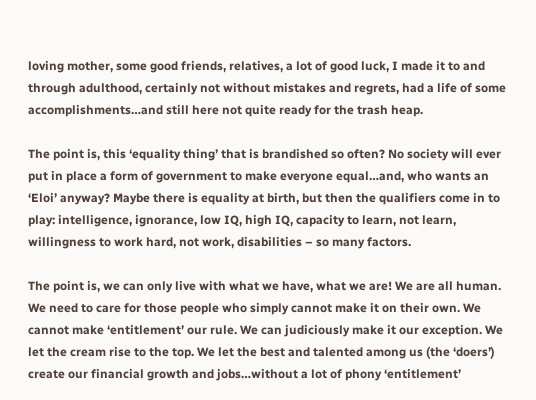loving mother, some good friends, relatives, a lot of good luck, I made it to and through adulthood, certainly not without mistakes and regrets, had a life of some accomplishments…and still here not quite ready for the trash heap.

The point is, this ‘equality thing’ that is brandished so often? No society will ever put in place a form of government to make everyone equal…and, who wants an ‘Eloi’ anyway? Maybe there is equality at birth, but then the qualifiers come in to play: intelligence, ignorance, low IQ, high IQ, capacity to learn, not learn, willingness to work hard, not work, disabilities – so many factors.

The point is, we can only live with what we have, what we are! We are all human. We need to care for those people who simply cannot make it on their own. We cannot make ‘entitlement’ our rule. We can judiciously make it our exception. We let the cream rise to the top. We let the best and talented among us (the ‘doers’) create our financial growth and jobs…without a lot of phony ‘entitlement’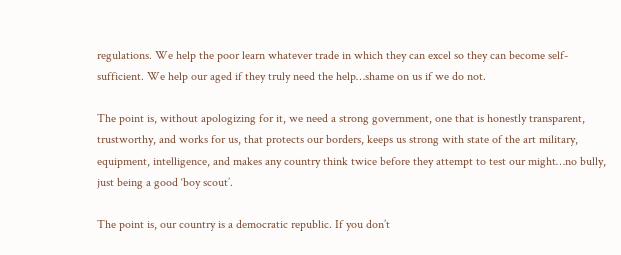regulations. We help the poor learn whatever trade in which they can excel so they can become self-sufficient. We help our aged if they truly need the help…shame on us if we do not.

The point is, without apologizing for it, we need a strong government, one that is honestly transparent, trustworthy, and works for us, that protects our borders, keeps us strong with state of the art military, equipment, intelligence, and makes any country think twice before they attempt to test our might…no bully, just being a good ‘boy scout’.

The point is, our country is a democratic republic. If you don’t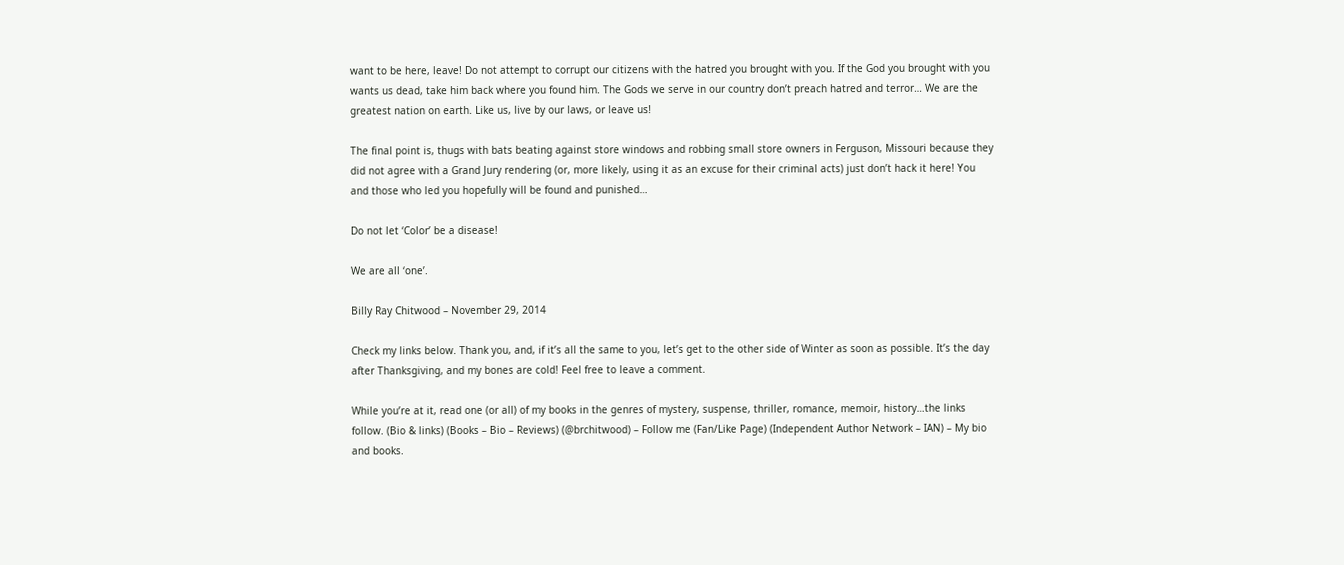want to be here, leave! Do not attempt to corrupt our citizens with the hatred you brought with you. If the God you brought with you wants us dead, take him back where you found him. The Gods we serve in our country don’t preach hatred and terror… We are the greatest nation on earth. Like us, live by our laws, or leave us!

The final point is, thugs with bats beating against store windows and robbing small store owners in Ferguson, Missouri because they did not agree with a Grand Jury rendering (or, more likely, using it as an excuse for their criminal acts) just don’t hack it here! You and those who led you hopefully will be found and punished…

Do not let ‘Color’ be a disease!

We are all ‘one’.

Billy Ray Chitwood – November 29, 2014

Check my links below. Thank you, and, if it’s all the same to you, let’s get to the other side of Winter as soon as possible. It’s the day after Thanksgiving, and my bones are cold! Feel free to leave a comment.

While you’re at it, read one (or all) of my books in the genres of mystery, suspense, thriller, romance, memoir, history…the links follow. (Bio & links) (Books – Bio – Reviews) (@brchitwood) – Follow me (Fan/Like Page) (Independent Author Network – IAN) – My bio and books.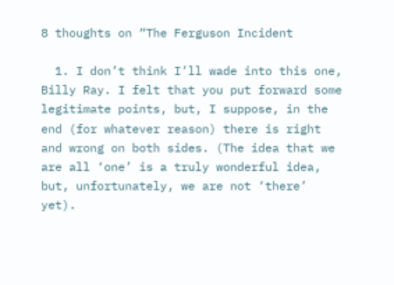8 thoughts on “The Ferguson Incident

  1. I don’t think I’ll wade into this one, Billy Ray. I felt that you put forward some legitimate points, but, I suppose, in the end (for whatever reason) there is right and wrong on both sides. (The idea that we are all ‘one’ is a truly wonderful idea, but, unfortunately, we are not ‘there’ yet).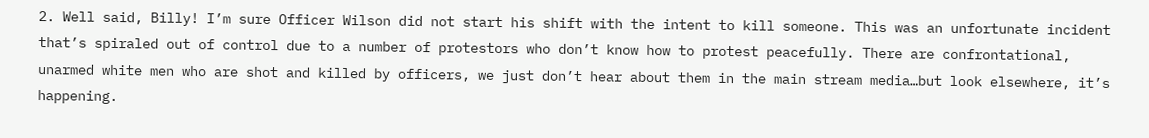2. Well said, Billy! I’m sure Officer Wilson did not start his shift with the intent to kill someone. This was an unfortunate incident that’s spiraled out of control due to a number of protestors who don’t know how to protest peacefully. There are confrontational, unarmed white men who are shot and killed by officers, we just don’t hear about them in the main stream media…but look elsewhere, it’s happening.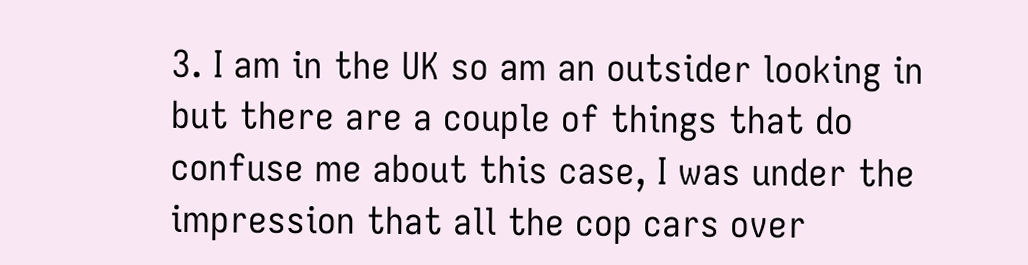3. I am in the UK so am an outsider looking in but there are a couple of things that do confuse me about this case, I was under the impression that all the cop cars over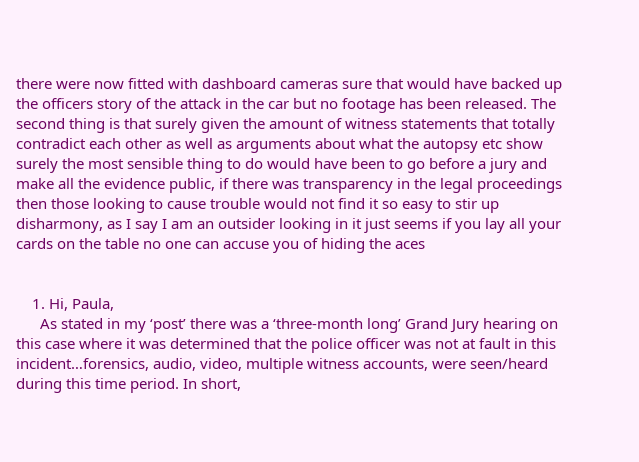there were now fitted with dashboard cameras sure that would have backed up the officers story of the attack in the car but no footage has been released. The second thing is that surely given the amount of witness statements that totally contradict each other as well as arguments about what the autopsy etc show surely the most sensible thing to do would have been to go before a jury and make all the evidence public, if there was transparency in the legal proceedings then those looking to cause trouble would not find it so easy to stir up disharmony, as I say I am an outsider looking in it just seems if you lay all your cards on the table no one can accuse you of hiding the aces


    1. Hi, Paula,
      As stated in my ‘post’ there was a ‘three-month long’ Grand Jury hearing on this case where it was determined that the police officer was not at fault in this incident…forensics, audio, video, multiple witness accounts, were seen/heard during this time period. In short,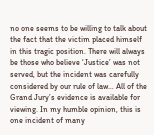no one seems to be willing to talk about the fact that the victim placed himself in this tragic position. There will always be those who believe ‘Justice’ was not served, but the incident was carefully considered by our rule of law… All of the Grand Jury’s evidence is available for viewing. In my humble opinion, this is one incident of many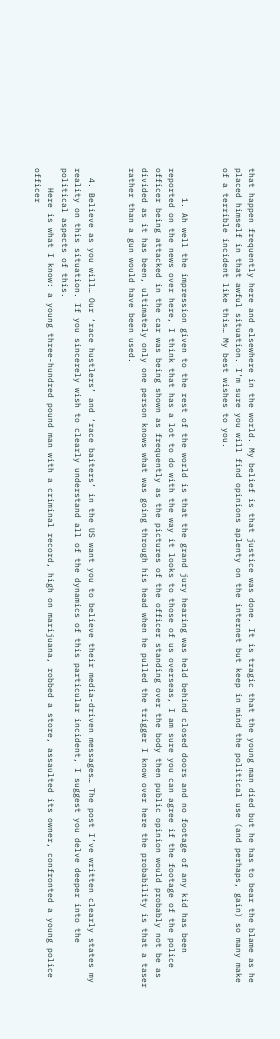that happen frequently here and elsewhere in the world. My belief is that justice was done. It is tragic that the young man died but he has to bear the blame as he placed himself in that awful situation. I’m sure you will find opinions aplenty on the internet but keep in mind the political use (and perhaps, gain) so many make of a terrible incident like this… My best wishes to you.


      1. Ah well the impression given to the rest of the world is that the grand jury hearing was held behind closed doors and no footage of any kid has been reported on the news over here, I think that has a lot to do with the way it looks to those of us overseas, I am sure you can agree if the footage of the police officer being attacked in the car was being shown as frequently as the pictures of the officer standing over the body then public opinion would probably not be as divided as it has been, ultimately only one person knows what was going through his head when he pulled the trigger I know over here the probability is that a taser rather than a gun would have been used.


  4. Believe as you will… Our ‘race hustlers’ and ‘race baiters’ in the US want you to believe their media-driven messages… The post I’ve written clearly states my reality on this situation. If you sincerely wish to clearly understand all of the dynamics of this particular incident, I suggest you delve deeper into the political aspects of this.
    Here is what I know: a young three-hundred pound man with a criminal record, high on marijuana, robbed a store, assaulted its owner, confronted a young police officer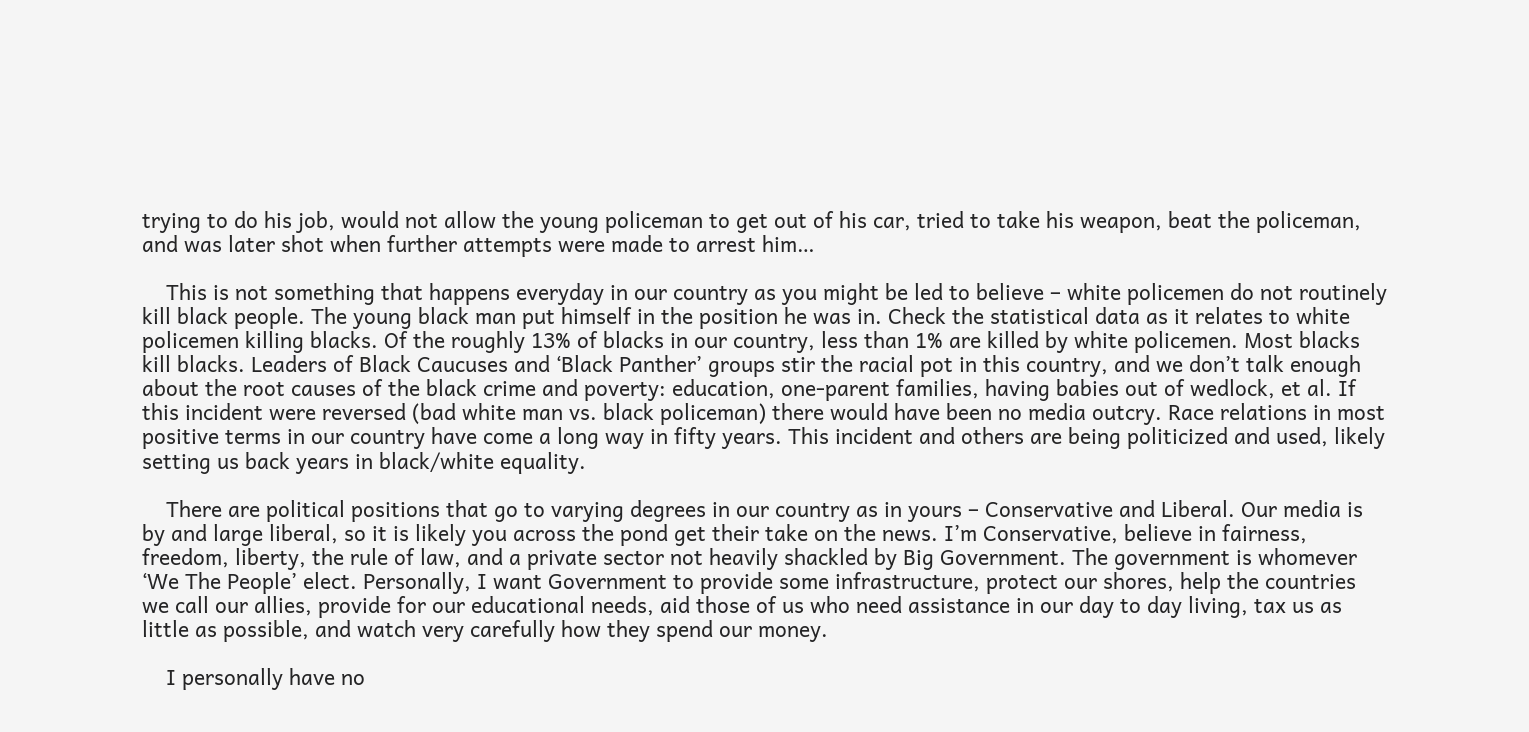trying to do his job, would not allow the young policeman to get out of his car, tried to take his weapon, beat the policeman, and was later shot when further attempts were made to arrest him…

    This is not something that happens everyday in our country as you might be led to believe – white policemen do not routinely kill black people. The young black man put himself in the position he was in. Check the statistical data as it relates to white policemen killing blacks. Of the roughly 13% of blacks in our country, less than 1% are killed by white policemen. Most blacks kill blacks. Leaders of Black Caucuses and ‘Black Panther’ groups stir the racial pot in this country, and we don’t talk enough about the root causes of the black crime and poverty: education, one-parent families, having babies out of wedlock, et al. If this incident were reversed (bad white man vs. black policeman) there would have been no media outcry. Race relations in most positive terms in our country have come a long way in fifty years. This incident and others are being politicized and used, likely setting us back years in black/white equality.

    There are political positions that go to varying degrees in our country as in yours – Conservative and Liberal. Our media is by and large liberal, so it is likely you across the pond get their take on the news. I’m Conservative, believe in fairness, freedom, liberty, the rule of law, and a private sector not heavily shackled by Big Government. The government is whomever ‘We The People’ elect. Personally, I want Government to provide some infrastructure, protect our shores, help the countries we call our allies, provide for our educational needs, aid those of us who need assistance in our day to day living, tax us as little as possible, and watch very carefully how they spend our money.

    I personally have no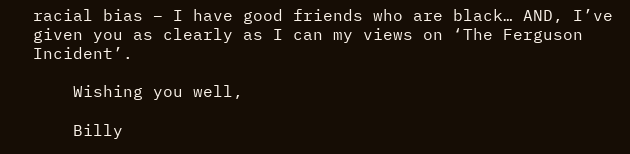racial bias – I have good friends who are black… AND, I’ve given you as clearly as I can my views on ‘The Ferguson Incident’.

    Wishing you well,

    Billy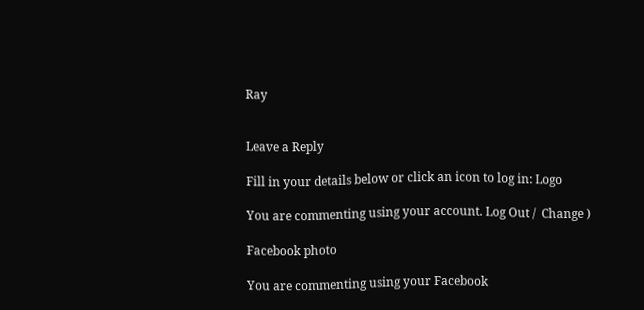Ray


Leave a Reply

Fill in your details below or click an icon to log in: Logo

You are commenting using your account. Log Out /  Change )

Facebook photo

You are commenting using your Facebook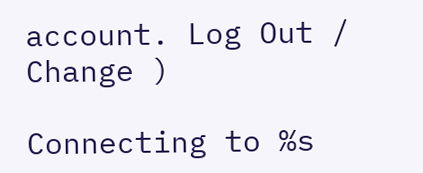account. Log Out /  Change )

Connecting to %s